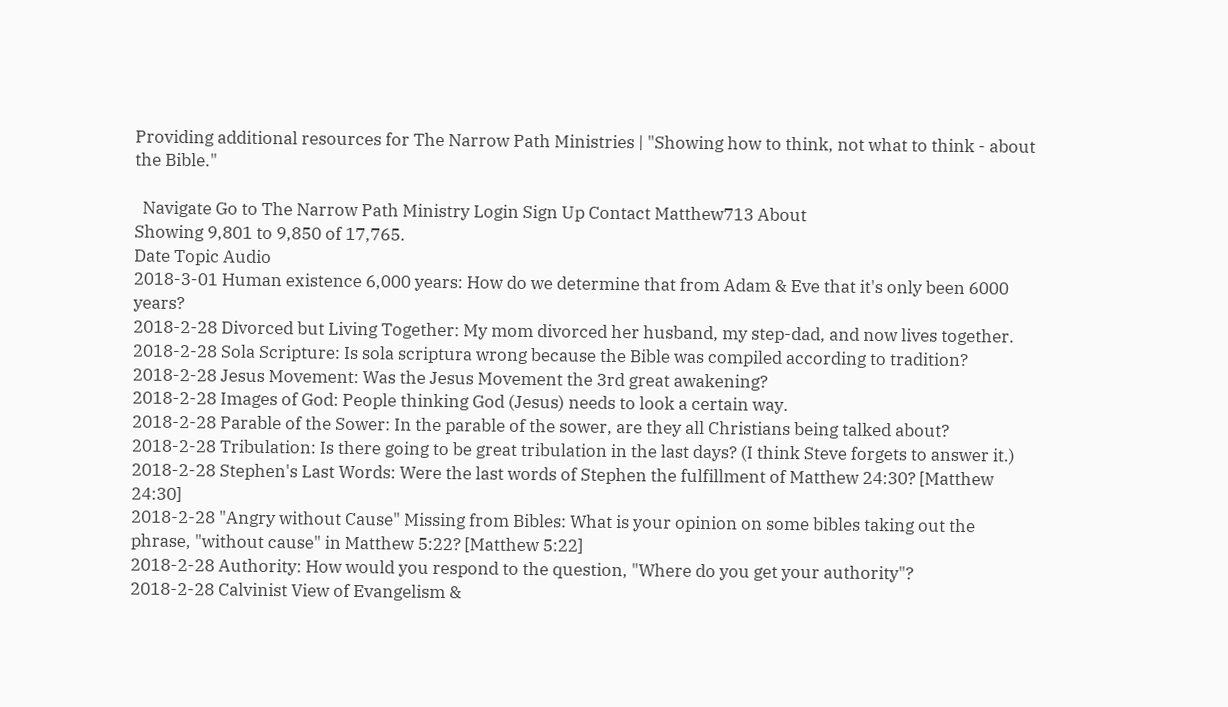Providing additional resources for The Narrow Path Ministries | "Showing how to think, not what to think - about the Bible."

  Navigate Go to The Narrow Path Ministry Login Sign Up Contact Matthew713 About
Showing 9,801 to 9,850 of 17,765.
Date Topic Audio
2018-3-01 Human existence 6,000 years: How do we determine that from Adam & Eve that it's only been 6000 years?
2018-2-28 Divorced but Living Together: My mom divorced her husband, my step-dad, and now lives together.
2018-2-28 Sola Scripture: Is sola scriptura wrong because the Bible was compiled according to tradition?
2018-2-28 Jesus Movement: Was the Jesus Movement the 3rd great awakening?
2018-2-28 Images of God: People thinking God (Jesus) needs to look a certain way.
2018-2-28 Parable of the Sower: In the parable of the sower, are they all Christians being talked about?
2018-2-28 Tribulation: Is there going to be great tribulation in the last days? (I think Steve forgets to answer it.)
2018-2-28 Stephen's Last Words: Were the last words of Stephen the fulfillment of Matthew 24:30? [Matthew 24:30]
2018-2-28 "Angry without Cause" Missing from Bibles: What is your opinion on some bibles taking out the phrase, "without cause" in Matthew 5:22? [Matthew 5:22]
2018-2-28 Authority: How would you respond to the question, "Where do you get your authority"?
2018-2-28 Calvinist View of Evangelism &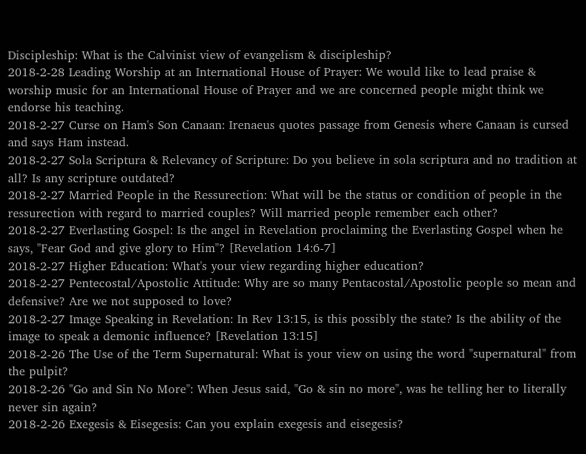Discipleship: What is the Calvinist view of evangelism & discipleship?
2018-2-28 Leading Worship at an International House of Prayer: We would like to lead praise & worship music for an International House of Prayer and we are concerned people might think we endorse his teaching.
2018-2-27 Curse on Ham's Son Canaan: Irenaeus quotes passage from Genesis where Canaan is cursed and says Ham instead.
2018-2-27 Sola Scriptura & Relevancy of Scripture: Do you believe in sola scriptura and no tradition at all? Is any scripture outdated?
2018-2-27 Married People in the Ressurection: What will be the status or condition of people in the ressurection with regard to married couples? Will married people remember each other?
2018-2-27 Everlasting Gospel: Is the angel in Revelation proclaiming the Everlasting Gospel when he says, "Fear God and give glory to Him"? [Revelation 14:6-7]
2018-2-27 Higher Education: What's your view regarding higher education?
2018-2-27 Pentecostal/Apostolic Attitude: Why are so many Pentacostal/Apostolic people so mean and defensive? Are we not supposed to love?
2018-2-27 Image Speaking in Revelation: In Rev 13:15, is this possibly the state? Is the ability of the image to speak a demonic influence? [Revelation 13:15]
2018-2-26 The Use of the Term Supernatural: What is your view on using the word "supernatural" from the pulpit?
2018-2-26 "Go and Sin No More": When Jesus said, "Go & sin no more", was he telling her to literally never sin again?
2018-2-26 Exegesis & Eisegesis: Can you explain exegesis and eisegesis?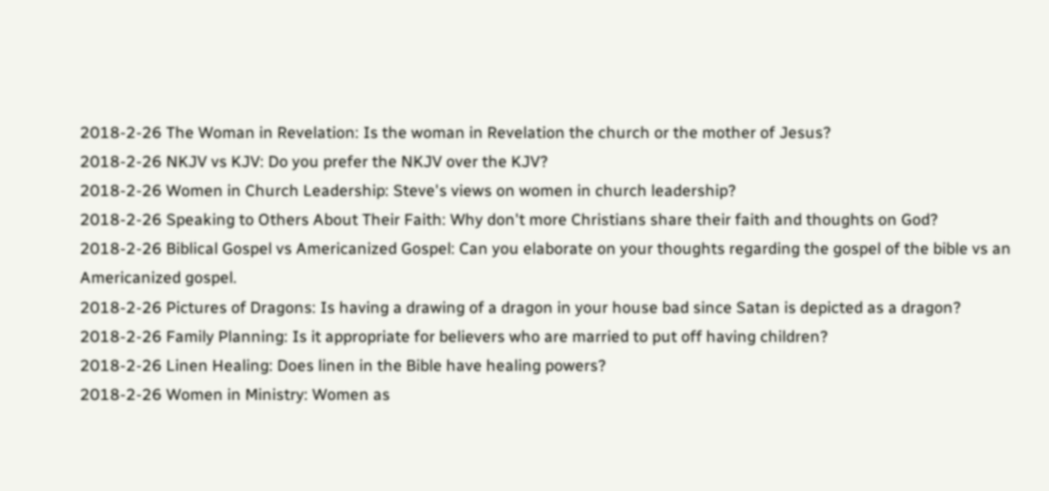2018-2-26 The Woman in Revelation: Is the woman in Revelation the church or the mother of Jesus?
2018-2-26 NKJV vs KJV: Do you prefer the NKJV over the KJV?
2018-2-26 Women in Church Leadership: Steve's views on women in church leadership?
2018-2-26 Speaking to Others About Their Faith: Why don't more Christians share their faith and thoughts on God?
2018-2-26 Biblical Gospel vs Americanized Gospel: Can you elaborate on your thoughts regarding the gospel of the bible vs an Americanized gospel.
2018-2-26 Pictures of Dragons: Is having a drawing of a dragon in your house bad since Satan is depicted as a dragon?
2018-2-26 Family Planning: Is it appropriate for believers who are married to put off having children?
2018-2-26 Linen Healing: Does linen in the Bible have healing powers?
2018-2-26 Women in Ministry: Women as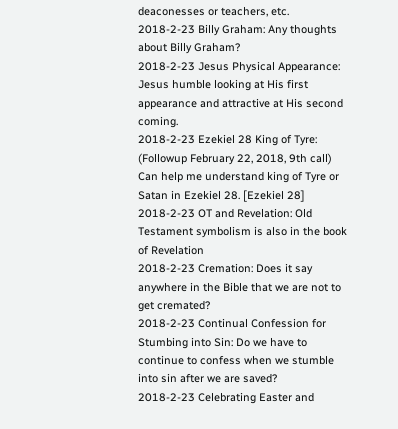deaconesses or teachers, etc.
2018-2-23 Billy Graham: Any thoughts about Billy Graham?
2018-2-23 Jesus Physical Appearance: Jesus humble looking at His first appearance and attractive at His second coming.
2018-2-23 Ezekiel 28 King of Tyre: (Followup February 22, 2018, 9th call) Can help me understand king of Tyre or Satan in Ezekiel 28. [Ezekiel 28]
2018-2-23 OT and Revelation: Old Testament symbolism is also in the book of Revelation
2018-2-23 Cremation: Does it say anywhere in the Bible that we are not to get cremated?
2018-2-23 Continual Confession for Stumbing into Sin: Do we have to continue to confess when we stumble into sin after we are saved?
2018-2-23 Celebrating Easter and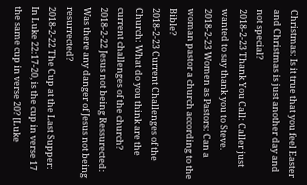Christmas: Is it true that you feel Easter and Christmas is just another day and not special?
2018-2-23 Thank You Call: Caller just wanted to say thank you to Steve.
2018-2-23 Women as Pastors: Can a woman pastor a church according to the Bible?
2018-2-23 Current Challenges of the Church: What do you think are the current challenges of the church?
2018-2-22 Jesus not being Ressurected: Was there any danger of Jesus not being resurrected?
2018-2-22 The Cup at the Last Supper: In Luke 22:17-20, is the cup in verse 17 the same cup in verse 20? [Luke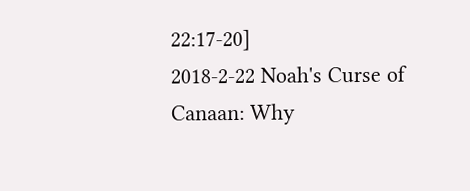22:17-20]
2018-2-22 Noah's Curse of Canaan: Why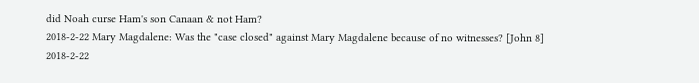did Noah curse Ham's son Canaan & not Ham?
2018-2-22 Mary Magdalene: Was the "case closed" against Mary Magdalene because of no witnesses? [John 8]
2018-2-22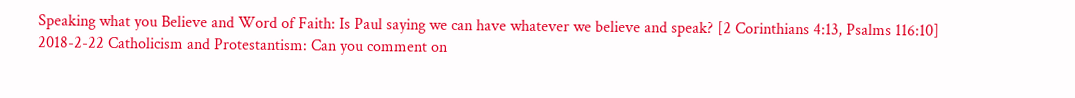Speaking what you Believe and Word of Faith: Is Paul saying we can have whatever we believe and speak? [2 Corinthians 4:13, Psalms 116:10]
2018-2-22 Catholicism and Protestantism: Can you comment on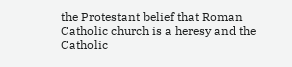the Protestant belief that Roman Catholic church is a heresy and the Catholic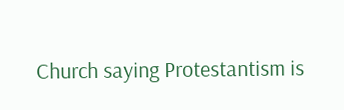Church saying Protestantism is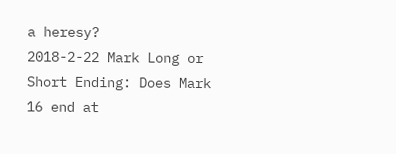a heresy?
2018-2-22 Mark Long or Short Ending: Does Mark 16 end at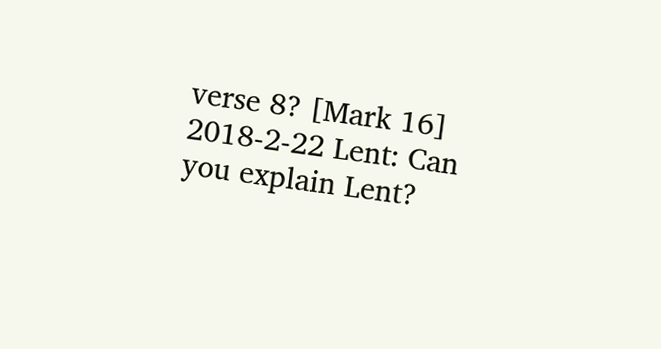verse 8? [Mark 16]
2018-2-22 Lent: Can you explain Lent?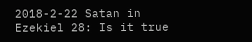2018-2-22 Satan in Ezekiel 28: Is it true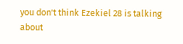you don't think Ezekiel 28 is talking about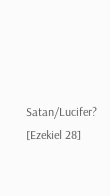Satan/Lucifer? [Ezekiel 28]